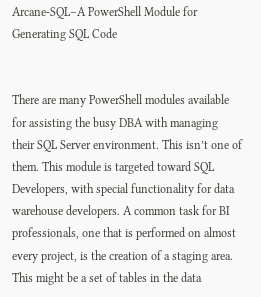Arcane-SQL–A PowerShell Module for Generating SQL Code


There are many PowerShell modules available for assisting the busy DBA with managing their SQL Server environment. This isn’t one of them. This module is targeted toward SQL Developers, with special functionality for data warehouse developers. A common task for BI professionals, one that is performed on almost every project, is the creation of a staging area. This might be a set of tables in the data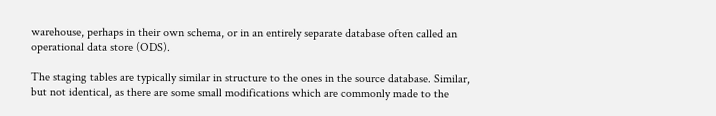warehouse, perhaps in their own schema, or in an entirely separate database often called an operational data store (ODS).

The staging tables are typically similar in structure to the ones in the source database. Similar, but not identical, as there are some small modifications which are commonly made to the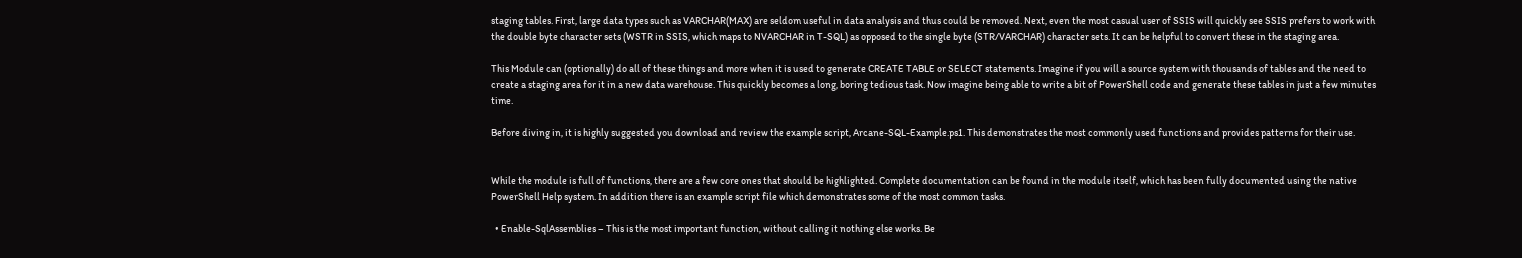staging tables. First, large data types such as VARCHAR(MAX) are seldom useful in data analysis and thus could be removed. Next, even the most casual user of SSIS will quickly see SSIS prefers to work with the double byte character sets (WSTR in SSIS, which maps to NVARCHAR in T-SQL) as opposed to the single byte (STR/VARCHAR) character sets. It can be helpful to convert these in the staging area.

This Module can (optionally) do all of these things and more when it is used to generate CREATE TABLE or SELECT statements. Imagine if you will a source system with thousands of tables and the need to create a staging area for it in a new data warehouse. This quickly becomes a long, boring tedious task. Now imagine being able to write a bit of PowerShell code and generate these tables in just a few minutes time.

Before diving in, it is highly suggested you download and review the example script, Arcane-SQL-Example.ps1. This demonstrates the most commonly used functions and provides patterns for their use.


While the module is full of functions, there are a few core ones that should be highlighted. Complete documentation can be found in the module itself, which has been fully documented using the native PowerShell Help system. In addition there is an example script file which demonstrates some of the most common tasks.

  • Enable-SqlAssemblies – This is the most important function, without calling it nothing else works. Be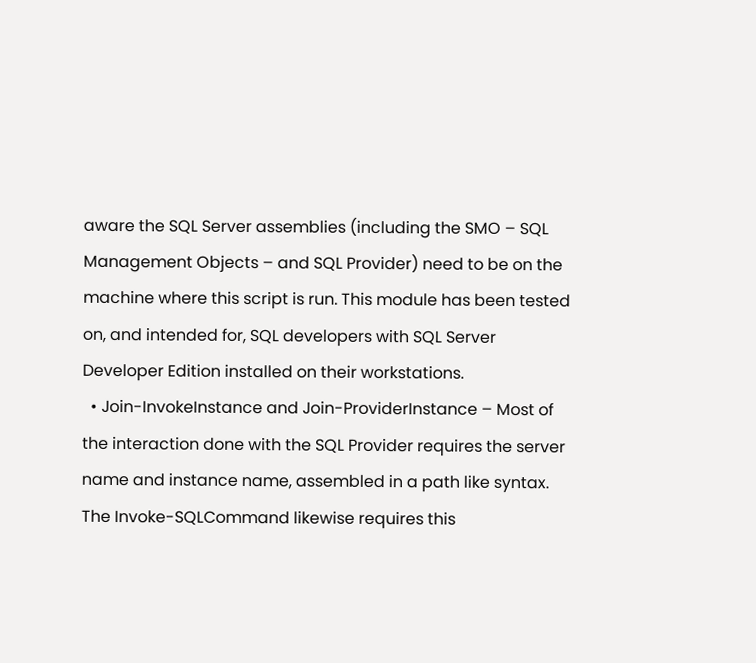aware the SQL Server assemblies (including the SMO – SQL Management Objects – and SQL Provider) need to be on the machine where this script is run. This module has been tested on, and intended for, SQL developers with SQL Server Developer Edition installed on their workstations.
  • Join-InvokeInstance and Join-ProviderInstance – Most of the interaction done with the SQL Provider requires the server name and instance name, assembled in a path like syntax. The Invoke-SQLCommand likewise requires this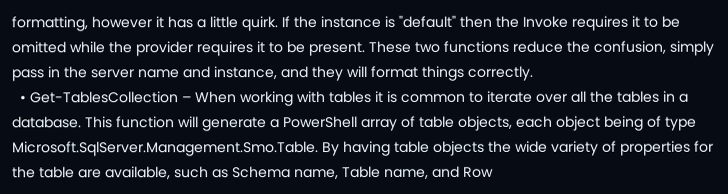formatting, however it has a little quirk. If the instance is "default" then the Invoke requires it to be omitted while the provider requires it to be present. These two functions reduce the confusion, simply pass in the server name and instance, and they will format things correctly.
  • Get-TablesCollection – When working with tables it is common to iterate over all the tables in a database. This function will generate a PowerShell array of table objects, each object being of type Microsoft.SqlServer.Management.Smo.Table. By having table objects the wide variety of properties for the table are available, such as Schema name, Table name, and Row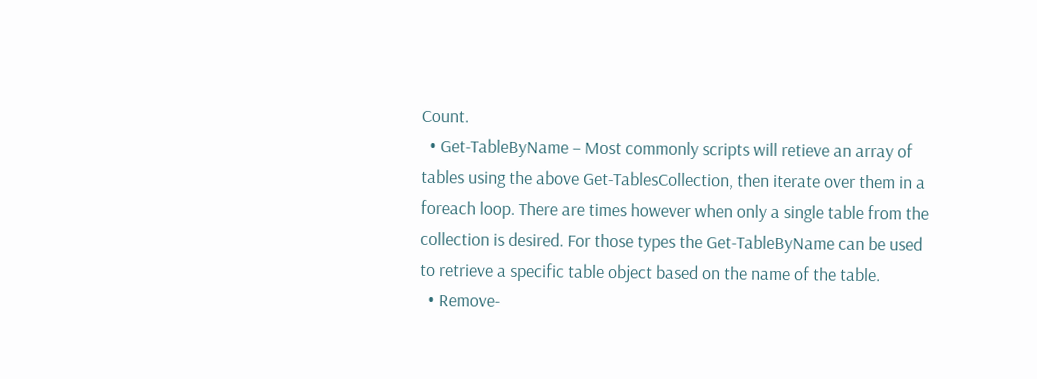Count.
  • Get-TableByName – Most commonly scripts will retieve an array of tables using the above Get-TablesCollection, then iterate over them in a foreach loop. There are times however when only a single table from the collection is desired. For those types the Get-TableByName can be used to retrieve a specific table object based on the name of the table.
  • Remove-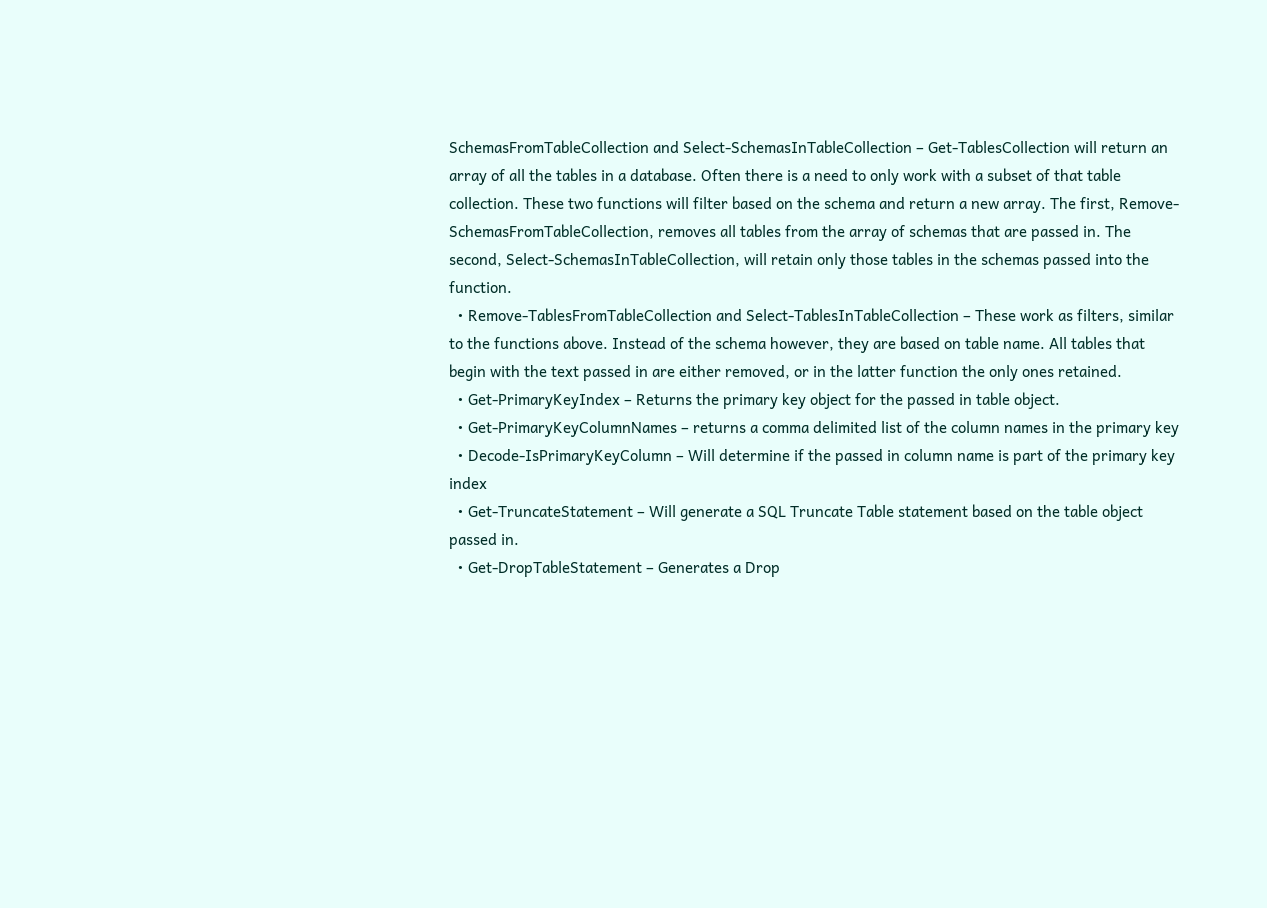SchemasFromTableCollection and Select-SchemasInTableCollection – Get-TablesCollection will return an array of all the tables in a database. Often there is a need to only work with a subset of that table collection. These two functions will filter based on the schema and return a new array. The first, Remove-SchemasFromTableCollection, removes all tables from the array of schemas that are passed in. The second, Select-SchemasInTableCollection, will retain only those tables in the schemas passed into the function.
  • Remove-TablesFromTableCollection and Select-TablesInTableCollection – These work as filters, similar to the functions above. Instead of the schema however, they are based on table name. All tables that begin with the text passed in are either removed, or in the latter function the only ones retained.
  • Get-PrimaryKeyIndex – Returns the primary key object for the passed in table object.
  • Get-PrimaryKeyColumnNames – returns a comma delimited list of the column names in the primary key
  • Decode-IsPrimaryKeyColumn – Will determine if the passed in column name is part of the primary key index
  • Get-TruncateStatement – Will generate a SQL Truncate Table statement based on the table object passed in.
  • Get-DropTableStatement – Generates a Drop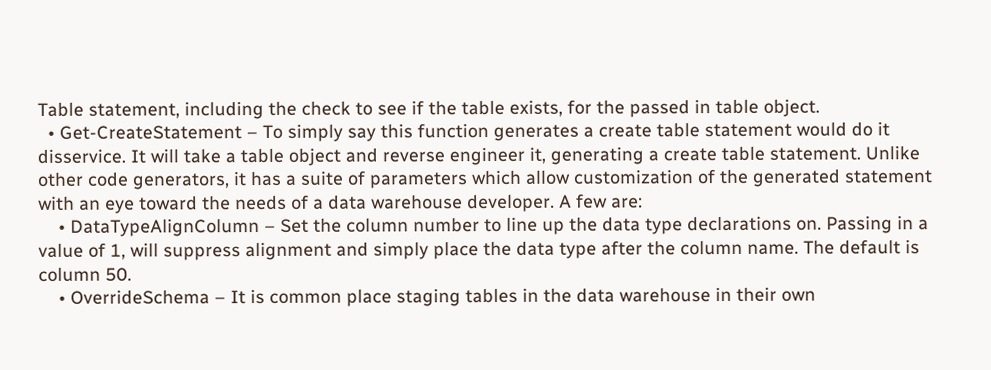Table statement, including the check to see if the table exists, for the passed in table object.
  • Get-CreateStatement – To simply say this function generates a create table statement would do it disservice. It will take a table object and reverse engineer it, generating a create table statement. Unlike other code generators, it has a suite of parameters which allow customization of the generated statement with an eye toward the needs of a data warehouse developer. A few are:
    • DataTypeAlignColumn – Set the column number to line up the data type declarations on. Passing in a value of 1, will suppress alignment and simply place the data type after the column name. The default is column 50.
    • OverrideSchema – It is common place staging tables in the data warehouse in their own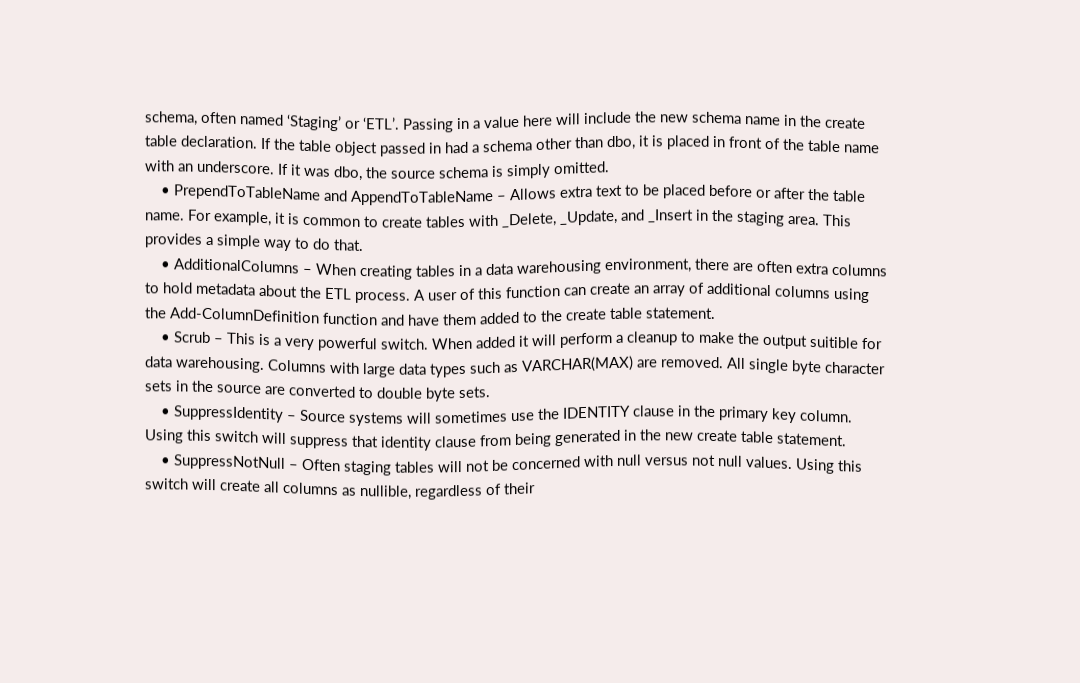schema, often named ‘Staging’ or ‘ETL’. Passing in a value here will include the new schema name in the create table declaration. If the table object passed in had a schema other than dbo, it is placed in front of the table name with an underscore. If it was dbo, the source schema is simply omitted.
    • PrependToTableName and AppendToTableName – Allows extra text to be placed before or after the table name. For example, it is common to create tables with _Delete, _Update, and _Insert in the staging area. This provides a simple way to do that.
    • AdditionalColumns – When creating tables in a data warehousing environment, there are often extra columns to hold metadata about the ETL process. A user of this function can create an array of additional columns using the Add-ColumnDefinition function and have them added to the create table statement.
    • Scrub – This is a very powerful switch. When added it will perform a cleanup to make the output suitible for data warehousing. Columns with large data types such as VARCHAR(MAX) are removed. All single byte character sets in the source are converted to double byte sets.
    • SuppressIdentity – Source systems will sometimes use the IDENTITY clause in the primary key column. Using this switch will suppress that identity clause from being generated in the new create table statement.
    • SuppressNotNull – Often staging tables will not be concerned with null versus not null values. Using this switch will create all columns as nullible, regardless of their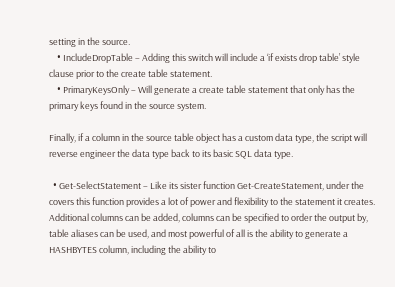setting in the source.
    • IncludeDropTable – Adding this switch will include a ‘if exists drop table’ style clause prior to the create table statement.
    • PrimaryKeysOnly – Will generate a create table statement that only has the primary keys found in the source system.

Finally, if a column in the source table object has a custom data type, the script will reverse engineer the data type back to its basic SQL data type.

  • Get-SelectStatement – Like its sister function Get-CreateStatement, under the covers this function provides a lot of power and flexibility to the statement it creates. Additional columns can be added, columns can be specified to order the output by, table aliases can be used, and most powerful of all is the ability to generate a HASHBYTES column, including the ability to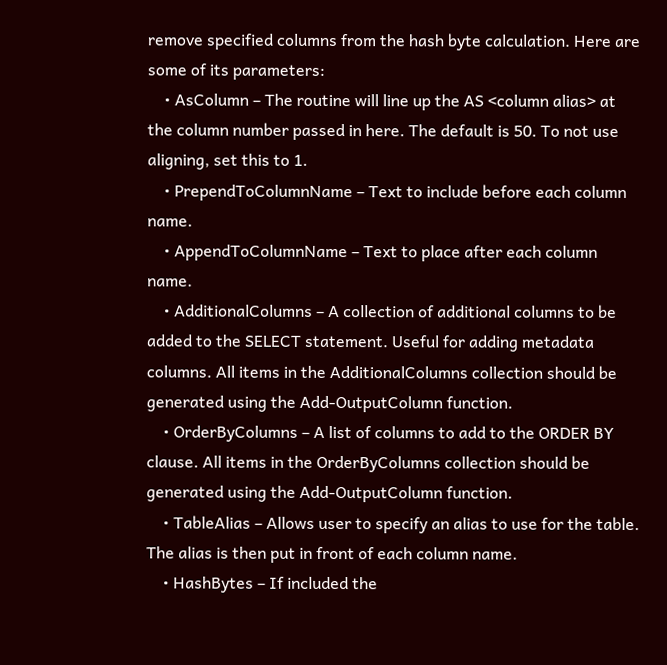remove specified columns from the hash byte calculation. Here are some of its parameters:
    • AsColumn – The routine will line up the AS <column alias> at the column number passed in here. The default is 50. To not use aligning, set this to 1.
    • PrependToColumnName – Text to include before each column name.
    • AppendToColumnName – Text to place after each column name.
    • AdditionalColumns – A collection of additional columns to be added to the SELECT statement. Useful for adding metadata columns. All items in the AdditionalColumns collection should be generated using the Add-OutputColumn function.
    • OrderByColumns – A list of columns to add to the ORDER BY clause. All items in the OrderByColumns collection should be generated using the Add-OutputColumn function.
    • TableAlias – Allows user to specify an alias to use for the table. The alias is then put in front of each column name.
    • HashBytes – If included the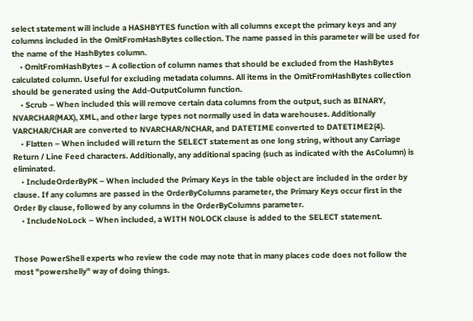select statement will include a HASHBYTES function with all columns except the primary keys and any columns included in the OmitFromHashBytes collection. The name passed in this parameter will be used for the name of the HashBytes column.
    • OmitFromHashBytes – A collection of column names that should be excluded from the HashBytes calculated column. Useful for excluding metadata columns. All items in the OmitFromHashBytes collection should be generated using the Add-OutputColumn function.
    • Scrub – When included this will remove certain data columns from the output, such as BINARY, NVARCHAR(MAX), XML, and other large types not normally used in data warehouses. Additionally VARCHAR/CHAR are converted to NVARCHAR/NCHAR, and DATETIME converted to DATETIME2(4).
    • Flatten – When included will return the SELECT statement as one long string, without any Carriage Return / Line Feed characters. Additionally, any additional spacing (such as indicated with the AsColumn) is eliminated.
    • IncludeOrderByPK – When included the Primary Keys in the table object are included in the order by clause. If any columns are passed in the OrderByColumns parameter, the Primary Keys occur first in the Order By clause, followed by any columns in the OrderByColumns parameter.
    • IncludeNoLock – When included, a WITH NOLOCK clause is added to the SELECT statement.


Those PowerShell experts who review the code may note that in many places code does not follow the most "powershelly" way of doing things.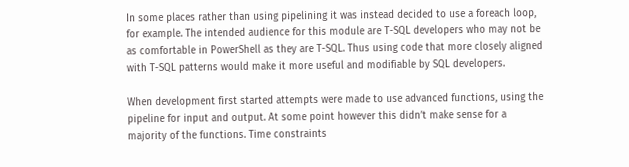In some places rather than using pipelining it was instead decided to use a foreach loop, for example. The intended audience for this module are T-SQL developers who may not be as comfortable in PowerShell as they are T-SQL. Thus using code that more closely aligned with T-SQL patterns would make it more useful and modifiable by SQL developers.

When development first started attempts were made to use advanced functions, using the pipeline for input and output. At some point however this didn’t make sense for a majority of the functions. Time constraints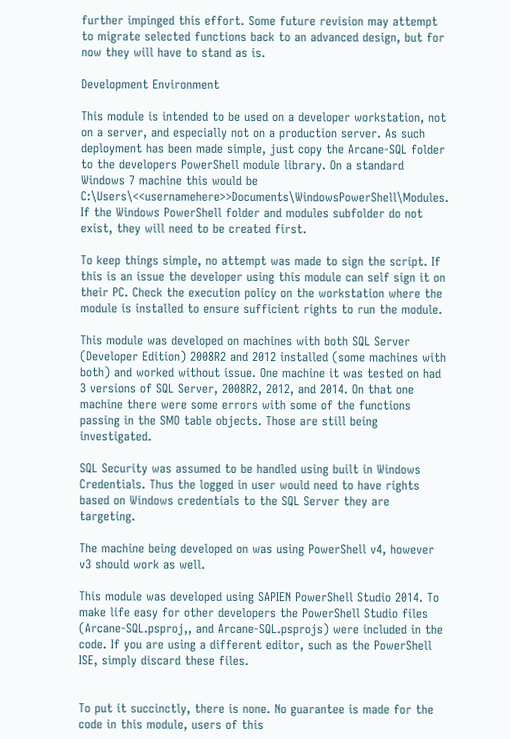further impinged this effort. Some future revision may attempt to migrate selected functions back to an advanced design, but for now they will have to stand as is.

Development Environment

This module is intended to be used on a developer workstation, not on a server, and especially not on a production server. As such deployment has been made simple, just copy the Arcane-SQL folder to the developers PowerShell module library. On a standard Windows 7 machine this would be C:\Users\<<usernamehere>>Documents\WindowsPowerShell\Modules. If the Windows PowerShell folder and modules subfolder do not exist, they will need to be created first.

To keep things simple, no attempt was made to sign the script. If this is an issue the developer using this module can self sign it on their PC. Check the execution policy on the workstation where the module is installed to ensure sufficient rights to run the module.

This module was developed on machines with both SQL Server (Developer Edition) 2008R2 and 2012 installed (some machines with both) and worked without issue. One machine it was tested on had 3 versions of SQL Server, 2008R2, 2012, and 2014. On that one machine there were some errors with some of the functions passing in the SMO table objects. Those are still being investigated.

SQL Security was assumed to be handled using built in Windows Credentials. Thus the logged in user would need to have rights based on Windows credentials to the SQL Server they are targeting.

The machine being developed on was using PowerShell v4, however v3 should work as well.

This module was developed using SAPIEN PowerShell Studio 2014. To make life easy for other developers the PowerShell Studio files (Arcane-SQL.psproj,, and Arcane-SQL.psprojs) were included in the code. If you are using a different editor, such as the PowerShell ISE, simply discard these files.


To put it succinctly, there is none. No guarantee is made for the code in this module, users of this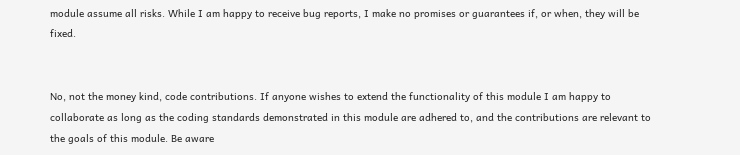module assume all risks. While I am happy to receive bug reports, I make no promises or guarantees if, or when, they will be fixed.


No, not the money kind, code contributions. If anyone wishes to extend the functionality of this module I am happy to collaborate as long as the coding standards demonstrated in this module are adhered to, and the contributions are relevant to the goals of this module. Be aware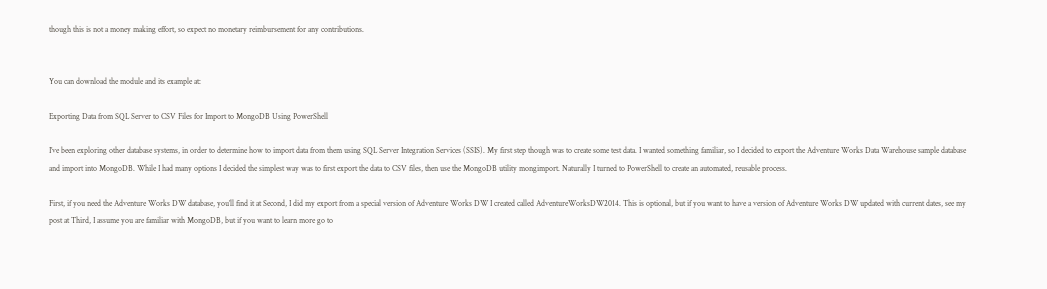though this is not a money making effort, so expect no monetary reimbursement for any contributions.


You can download the module and its example at:

Exporting Data from SQL Server to CSV Files for Import to MongoDB Using PowerShell

I’ve been exploring other database systems, in order to determine how to import data from them using SQL Server Integration Services (SSIS). My first step though was to create some test data. I wanted something familiar, so I decided to export the Adventure Works Data Warehouse sample database and import into MongoDB. While I had many options I decided the simplest way was to first export the data to CSV files, then use the MongoDB utility mongimport. Naturally I turned to PowerShell to create an automated, reusable process.

First, if you need the Adventure Works DW database, you’ll find it at Second, I did my export from a special version of Adventure Works DW I created called AdventureWorksDW2014. This is optional, but if you want to have a version of Adventure Works DW updated with current dates, see my post at Third, I assume you are familiar with MongoDB, but if you want to learn more go to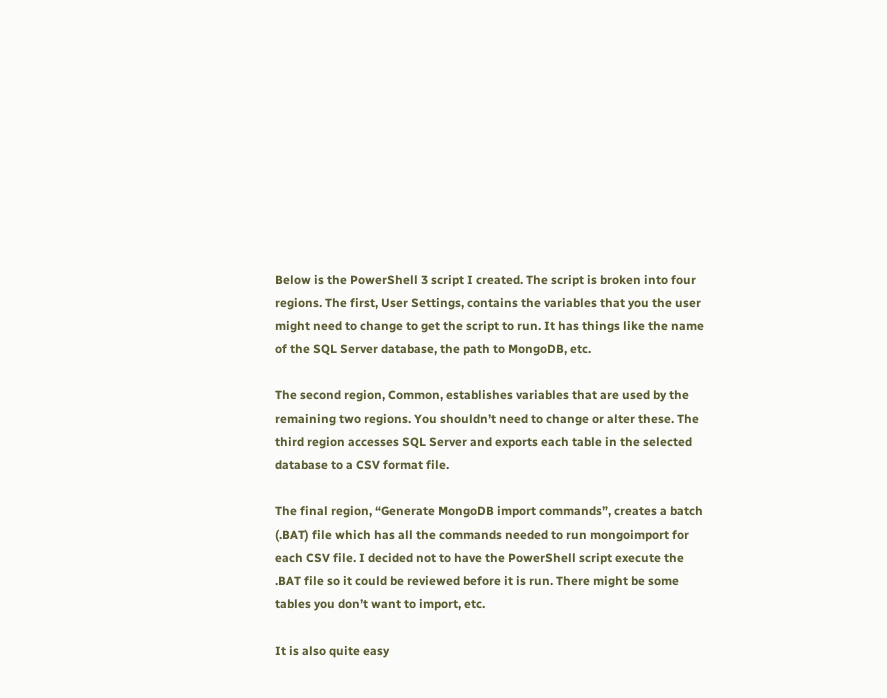Below is the PowerShell 3 script I created. The script is broken into four regions. The first, User Settings, contains the variables that you the user might need to change to get the script to run. It has things like the name of the SQL Server database, the path to MongoDB, etc.

The second region, Common, establishes variables that are used by the remaining two regions. You shouldn’t need to change or alter these. The third region accesses SQL Server and exports each table in the selected database to a CSV format file.

The final region, “Generate MongoDB import commands”, creates a batch (.BAT) file which has all the commands needed to run mongoimport for each CSV file. I decided not to have the PowerShell script execute the .BAT file so it could be reviewed before it is run. There might be some tables you don’t want to import, etc.

It is also quite easy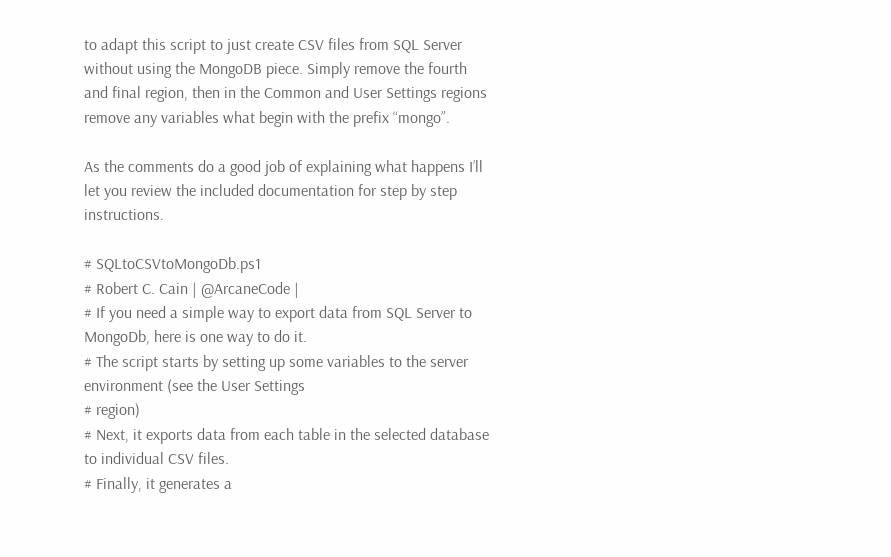to adapt this script to just create CSV files from SQL Server without using the MongoDB piece. Simply remove the fourth and final region, then in the Common and User Settings regions remove any variables what begin with the prefix “mongo”.

As the comments do a good job of explaining what happens I’ll let you review the included documentation for step by step instructions.

# SQLtoCSVtoMongoDb.ps1
# Robert C. Cain | @ArcaneCode |
# If you need a simple way to export data from SQL Server to MongoDb, here is one way to do it.
# The script starts by setting up some variables to the server environment (see the User Settings
# region)
# Next, it exports data from each table in the selected database to individual CSV files.
# Finally, it generates a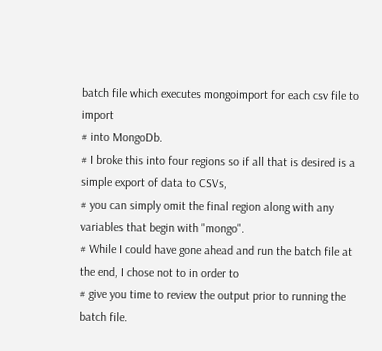batch file which executes mongoimport for each csv file to import
# into MongoDb.
# I broke this into four regions so if all that is desired is a simple export of data to CSVs,
# you can simply omit the final region along with any variables that begin with "mongo".
# While I could have gone ahead and run the batch file at the end, I chose not to in order to
# give you time to review the output prior to running the batch file.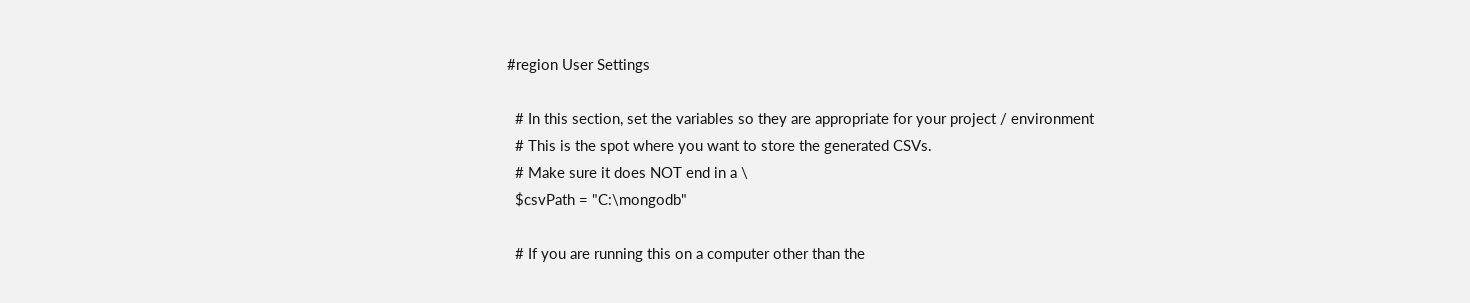#region User Settings

  # In this section, set the variables so they are appropriate for your project / environment
  # This is the spot where you want to store the generated CSVs.
  # Make sure it does NOT end in a \
  $csvPath = "C:\mongodb"

  # If you are running this on a computer other than the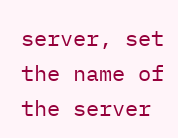server, set the name of the server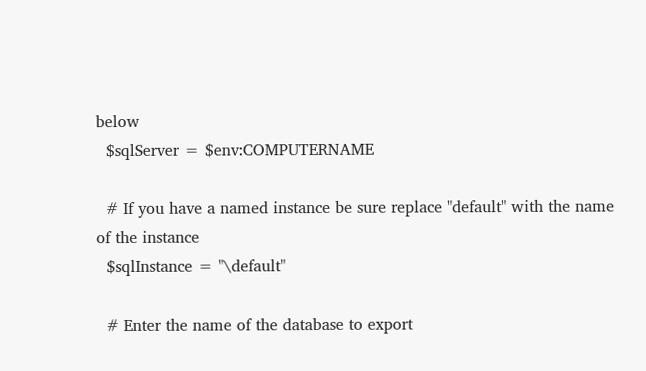below
  $sqlServer = $env:COMPUTERNAME

  # If you have a named instance be sure replace "default" with the name of the instance
  $sqlInstance = "\default"

  # Enter the name of the database to export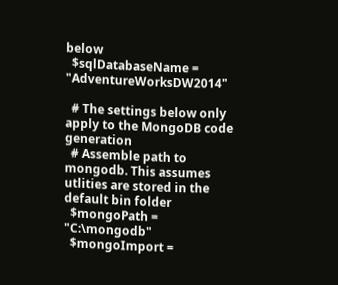below
  $sqlDatabaseName = "AdventureWorksDW2014"

  # The settings below only apply to the MongoDB code generation
  # Assemble path to mongodb. This assumes utlities are stored in the default bin folder
  $mongoPath = "C:\mongodb"
  $mongoImport =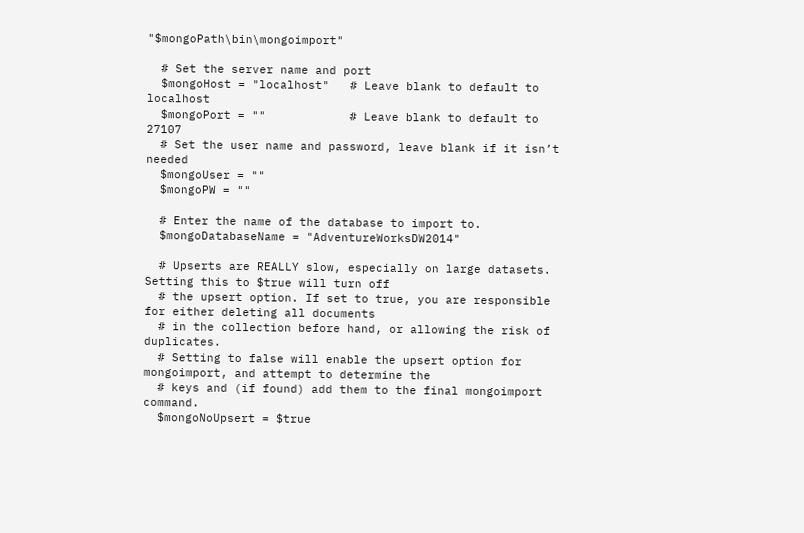"$mongoPath\bin\mongoimport"

  # Set the server name and port
  $mongoHost = "localhost"   # Leave blank to default to localhost
  $mongoPort = ""            # Leave blank to default to 27107
  # Set the user name and password, leave blank if it isn’t needed
  $mongoUser = ""
  $mongoPW = ""

  # Enter the name of the database to import to.
  $mongoDatabaseName = "AdventureWorksDW2014"

  # Upserts are REALLY slow, especially on large datasets. Setting this to $true will turn off
  # the upsert option. If set to true, you are responsible for either deleting all documents
  # in the collection before hand, or allowing the risk of duplicates.
  # Setting to false will enable the upsert option for mongoimport, and attempt to determine the
  # keys and (if found) add them to the final mongoimport command.
  $mongoNoUpsert = $true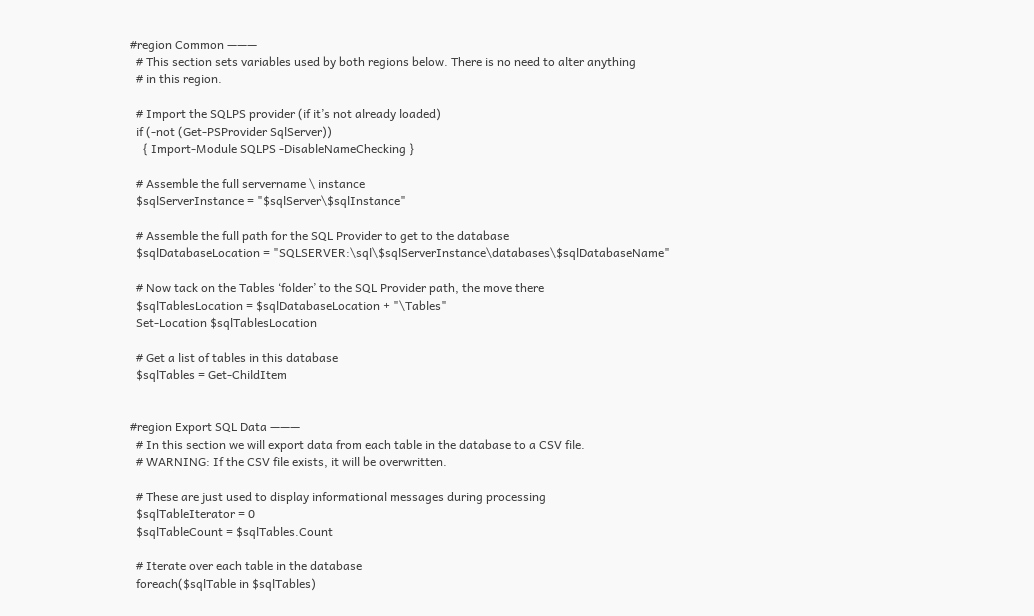#region Common ———
  # This section sets variables used by both regions below. There is no need to alter anything
  # in this region.

  # Import the SQLPS provider (if it’s not already loaded)
  if (-not (Get-PSProvider SqlServer))
    { Import-Module SQLPS -DisableNameChecking }

  # Assemble the full servername \ instance
  $sqlServerInstance = "$sqlServer\$sqlInstance"

  # Assemble the full path for the SQL Provider to get to the database
  $sqlDatabaseLocation = "SQLSERVER:\sql\$sqlServerInstance\databases\$sqlDatabaseName"

  # Now tack on the Tables ‘folder’ to the SQL Provider path, the move there
  $sqlTablesLocation = $sqlDatabaseLocation + "\Tables"
  Set-Location $sqlTablesLocation

  # Get a list of tables in this database
  $sqlTables = Get-ChildItem


#region Export SQL Data ———
  # In this section we will export data from each table in the database to a CSV file.
  # WARNING: If the CSV file exists, it will be overwritten.

  # These are just used to display informational messages during processing
  $sqlTableIterator = 0
  $sqlTableCount = $sqlTables.Count

  # Iterate over each table in the database
  foreach($sqlTable in $sqlTables)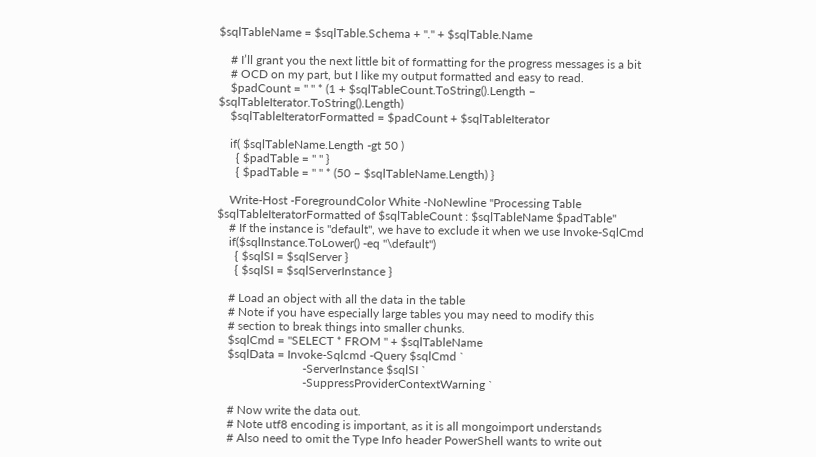$sqlTableName = $sqlTable.Schema + "." + $sqlTable.Name

    # I’ll grant you the next little bit of formatting for the progress messages is a bit
    # OCD on my part, but I like my output formatted and easy to read.
    $padCount = " " * (1 + $sqlTableCount.ToString().Length – $sqlTableIterator.ToString().Length)
    $sqlTableIteratorFormatted = $padCount + $sqlTableIterator

    if( $sqlTableName.Length -gt 50 )
      { $padTable = " " }
      { $padTable = " " * (50 – $sqlTableName.Length) }

    Write-Host -ForegroundColor White -NoNewline "Processing Table $sqlTableIteratorFormatted of $sqlTableCount : $sqlTableName $padTable"
    # If the instance is "default", we have to exclude it when we use Invoke-SqlCmd
    if($sqlInstance.ToLower() -eq "\default")
      { $sqlSI = $sqlServer }
      { $sqlSI = $sqlServerInstance }

    # Load an object with all the data in the table
    # Note if you have especially large tables you may need to modify this
    # section to break things into smaller chunks.
    $sqlCmd = "SELECT * FROM " + $sqlTableName
    $sqlData = Invoke-Sqlcmd -Query $sqlCmd `
                             -ServerInstance $sqlSI `
                             -SuppressProviderContextWarning `

    # Now write the data out.
    # Note utf8 encoding is important, as it is all mongoimport understands
    # Also need to omit the Type Info header PowerShell wants to write out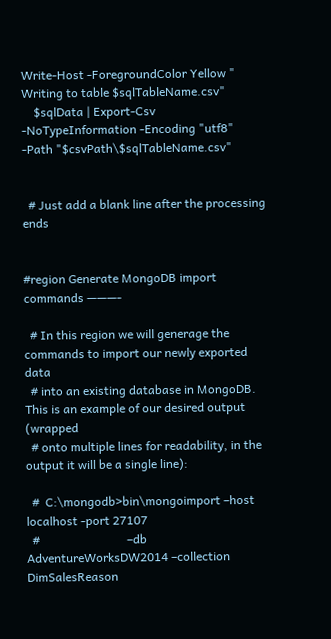Write-Host -ForegroundColor Yellow "    Writing to table $sqlTableName.csv"
    $sqlData | Export-Csv -NoTypeInformation -Encoding "utf8" -Path "$csvPath\$sqlTableName.csv"


  # Just add a blank line after the processing ends


#region Generate MongoDB import commands ———-

  # In this region we will generage the commands to import our newly exported data
  # into an existing database in MongoDB. This is an example of our desired output (wrapped
  # onto multiple lines for readability, in the output it will be a single line):

  #  C:\mongodb>bin\mongoimport –host localhost -port 27107
  #                             –db AdventureWorksDW2014 –collection DimSalesReason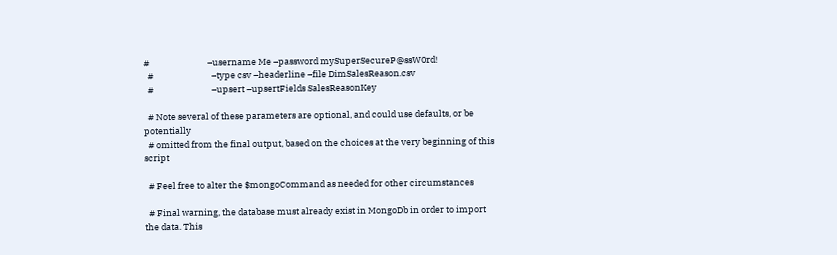#                             –username Me –password mySuperSecureP@ssW0rd!
  #                             –type csv –headerline –file DimSalesReason.csv
  #                             –upsert –upsertFields SalesReasonKey

  # Note several of these parameters are optional, and could use defaults, or be potentially
  # omitted from the final output, based on the choices at the very beginning of this script

  # Feel free to alter the $mongoCommand as needed for other circumstances

  # Final warning, the database must already exist in MongoDb in order to import the data. This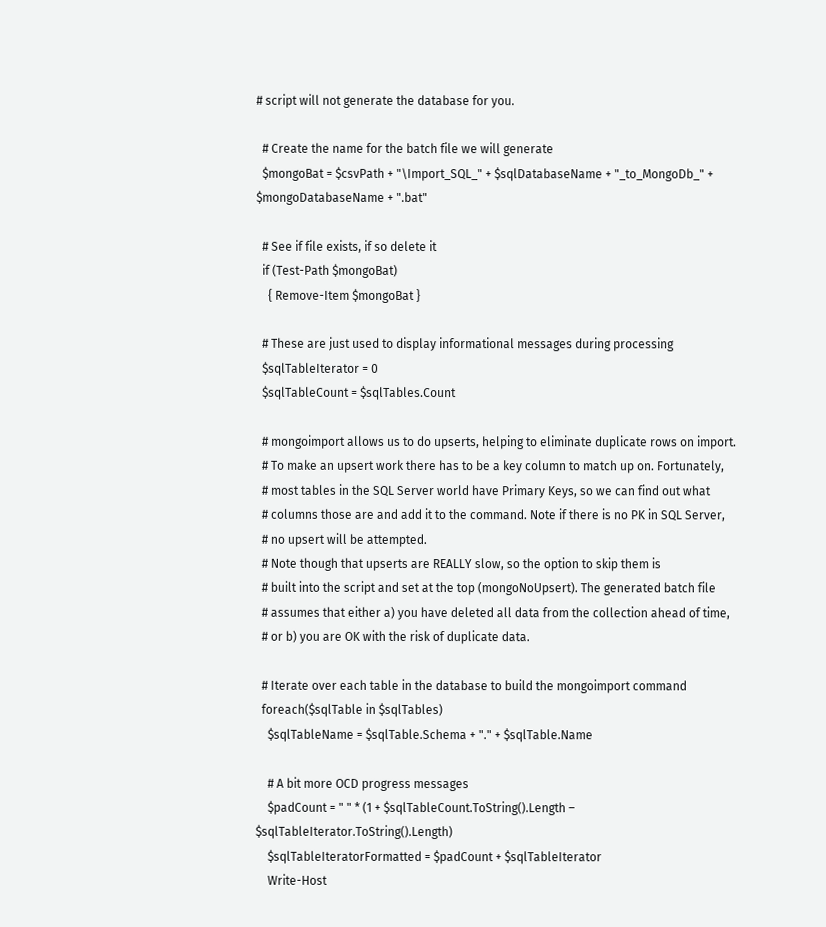# script will not generate the database for you.

  # Create the name for the batch file we will generate
  $mongoBat = $csvPath + "\Import_SQL_" + $sqlDatabaseName + "_to_MongoDb_" + $mongoDatabaseName + ".bat"

  # See if file exists, if so delete it
  if (Test-Path $mongoBat)
    { Remove-Item $mongoBat }

  # These are just used to display informational messages during processing
  $sqlTableIterator = 0
  $sqlTableCount = $sqlTables.Count

  # mongoimport allows us to do upserts, helping to eliminate duplicate rows on import.
  # To make an upsert work there has to be a key column to match up on. Fortunately,
  # most tables in the SQL Server world have Primary Keys, so we can find out what
  # columns those are and add it to the command. Note if there is no PK in SQL Server,
  # no upsert will be attempted.
  # Note though that upserts are REALLY slow, so the option to skip them is
  # built into the script and set at the top (mongoNoUpsert). The generated batch file
  # assumes that either a) you have deleted all data from the collection ahead of time,
  # or b) you are OK with the risk of duplicate data.

  # Iterate over each table in the database to build the mongoimport command
  foreach($sqlTable in $sqlTables)
    $sqlTableName = $sqlTable.Schema + "." + $sqlTable.Name

    # A bit more OCD progress messages
    $padCount = " " * (1 + $sqlTableCount.ToString().Length – $sqlTableIterator.ToString().Length)
    $sqlTableIteratorFormatted = $padCount + $sqlTableIterator
    Write-Host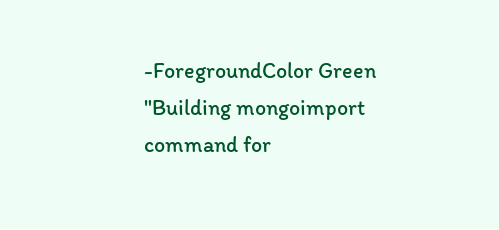-ForegroundColor Green "Building mongoimport command for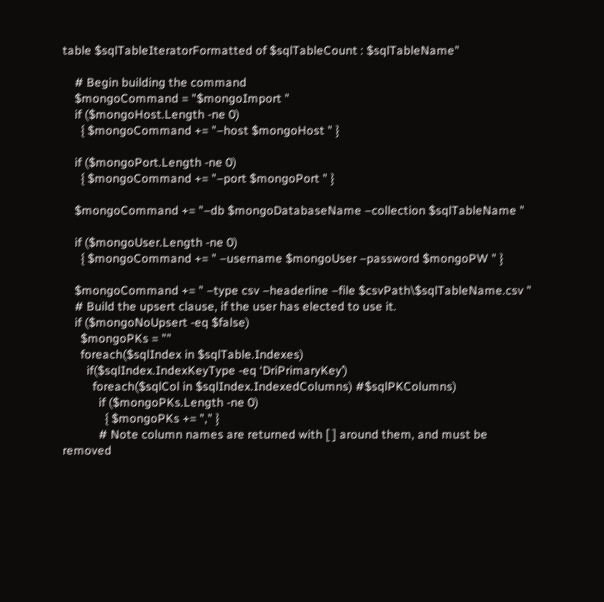table $sqlTableIteratorFormatted of $sqlTableCount : $sqlTableName"

    # Begin building the command
    $mongoCommand = "$mongoImport "
    if ($mongoHost.Length -ne 0)
      { $mongoCommand += "–host $mongoHost " }

    if ($mongoPort.Length -ne 0)
      { $mongoCommand += "–port $mongoPort " }

    $mongoCommand += "–db $mongoDatabaseName –collection $sqlTableName "

    if ($mongoUser.Length -ne 0)
      { $mongoCommand += " –username $mongoUser –password $mongoPW " }

    $mongoCommand += " –type csv –headerline –file $csvPath\$sqlTableName.csv "
    # Build the upsert clause, if the user has elected to use it.
    if ($mongoNoUpsert -eq $false)
      $mongoPKs = ""
      foreach($sqlIndex in $sqlTable.Indexes)
        if($sqlIndex.IndexKeyType -eq ‘DriPrimaryKey’)
          foreach($sqlCol in $sqlIndex.IndexedColumns) #$sqlPKColumns)
            if ($mongoPKs.Length -ne 0)
              { $mongoPKs += "," }
            # Note column names are returned with [ ] around them, and must be removed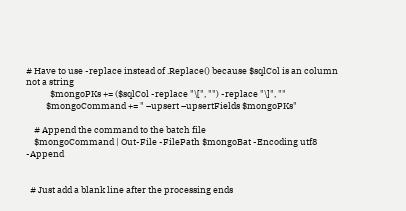# Have to use -replace instead of .Replace() because $sqlCol is an column not a string
            $mongoPKs += ($sqlCol -replace "\[", "") -replace "\]", ""
          $mongoCommand += " –upsert –upsertFields $mongoPKs"

    # Append the command to the batch file
    $mongoCommand | Out-File -FilePath $mongoBat -Encoding utf8 -Append


  # Just add a blank line after the processing ends